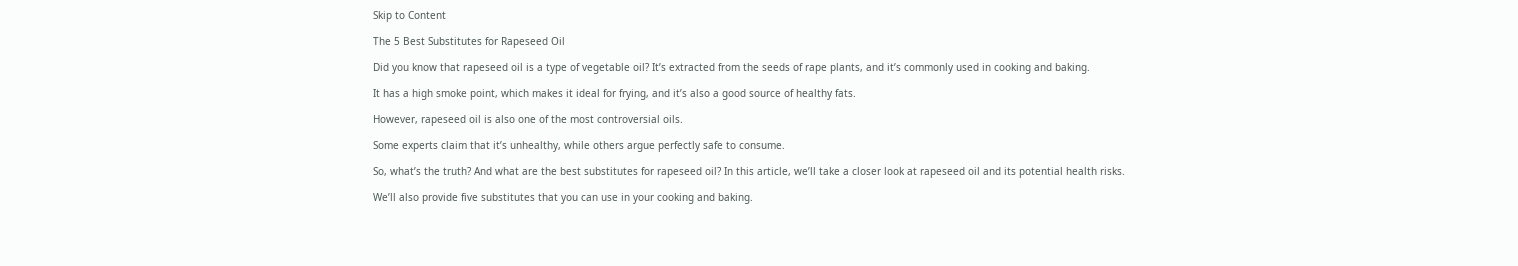Skip to Content

The 5 Best Substitutes for Rapeseed Oil

Did you know that rapeseed oil is a type of vegetable oil? It’s extracted from the seeds of rape plants, and it’s commonly used in cooking and baking.

It has a high smoke point, which makes it ideal for frying, and it’s also a good source of healthy fats.

However, rapeseed oil is also one of the most controversial oils.

Some experts claim that it’s unhealthy, while others argue perfectly safe to consume.

So, what’s the truth? And what are the best substitutes for rapeseed oil? In this article, we’ll take a closer look at rapeseed oil and its potential health risks.

We’ll also provide five substitutes that you can use in your cooking and baking.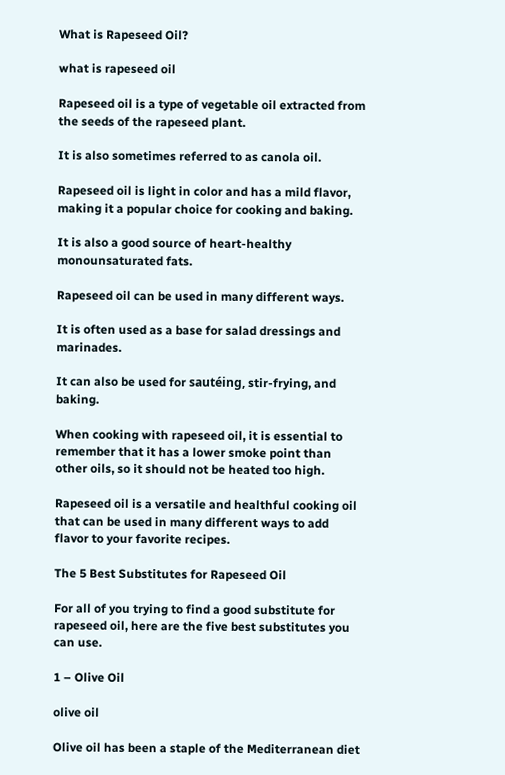What is Rapeseed Oil?

what is rapeseed oil

Rapeseed oil is a type of vegetable oil extracted from the seeds of the rapeseed plant.

It is also sometimes referred to as canola oil.

Rapeseed oil is light in color and has a mild flavor, making it a popular choice for cooking and baking.

It is also a good source of heart-healthy monounsaturated fats.

Rapeseed oil can be used in many different ways.

It is often used as a base for salad dressings and marinades.

It can also be used for sautéing, stir-frying, and baking.

When cooking with rapeseed oil, it is essential to remember that it has a lower smoke point than other oils, so it should not be heated too high.

Rapeseed oil is a versatile and healthful cooking oil that can be used in many different ways to add flavor to your favorite recipes.

The 5 Best Substitutes for Rapeseed Oil

For all of you trying to find a good substitute for rapeseed oil, here are the five best substitutes you can use.

1 – Olive Oil

olive oil

Olive oil has been a staple of the Mediterranean diet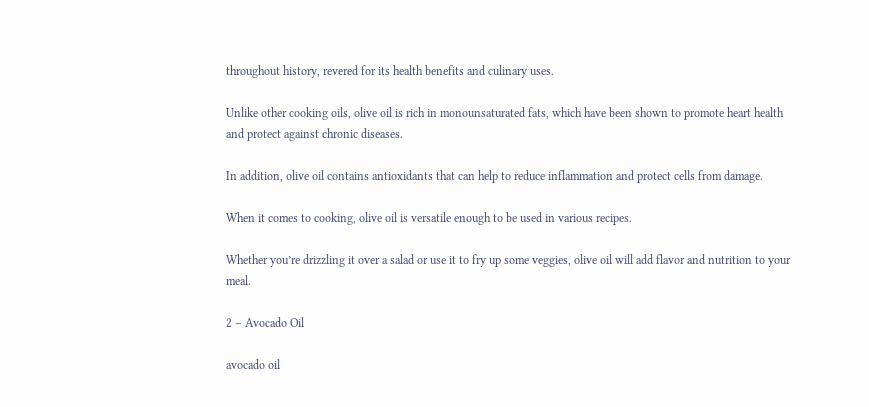throughout history, revered for its health benefits and culinary uses.

Unlike other cooking oils, olive oil is rich in monounsaturated fats, which have been shown to promote heart health and protect against chronic diseases.

In addition, olive oil contains antioxidants that can help to reduce inflammation and protect cells from damage.

When it comes to cooking, olive oil is versatile enough to be used in various recipes.

Whether you’re drizzling it over a salad or use it to fry up some veggies, olive oil will add flavor and nutrition to your meal.

2 – Avocado Oil

avocado oil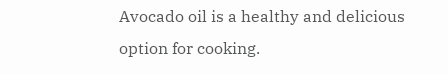Avocado oil is a healthy and delicious option for cooking.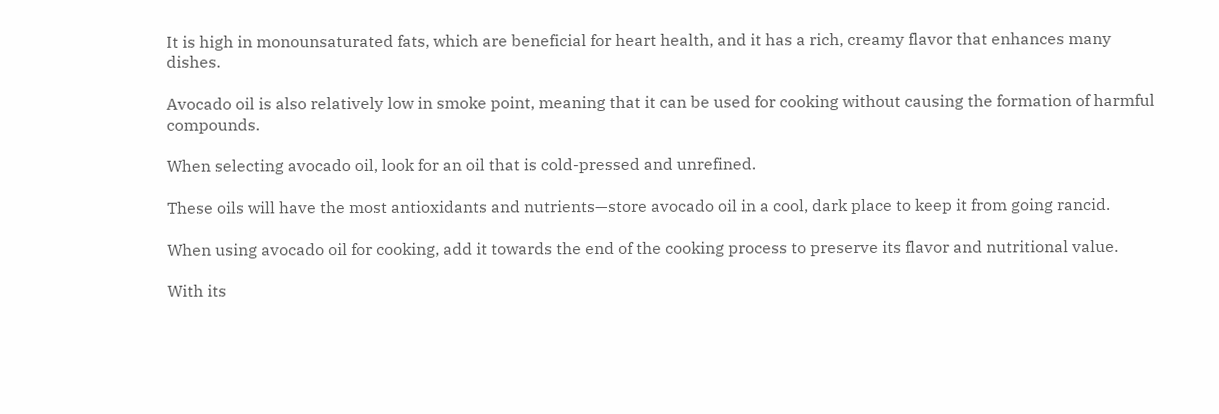It is high in monounsaturated fats, which are beneficial for heart health, and it has a rich, creamy flavor that enhances many dishes.

Avocado oil is also relatively low in smoke point, meaning that it can be used for cooking without causing the formation of harmful compounds.

When selecting avocado oil, look for an oil that is cold-pressed and unrefined.

These oils will have the most antioxidants and nutrients—store avocado oil in a cool, dark place to keep it from going rancid.

When using avocado oil for cooking, add it towards the end of the cooking process to preserve its flavor and nutritional value.

With its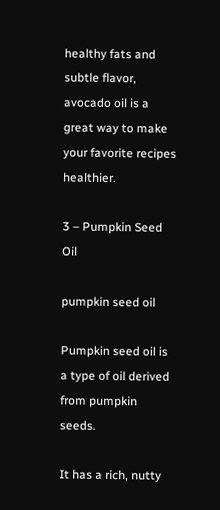healthy fats and subtle flavor, avocado oil is a great way to make your favorite recipes healthier.

3 – Pumpkin Seed Oil

pumpkin seed oil

Pumpkin seed oil is a type of oil derived from pumpkin seeds.

It has a rich, nutty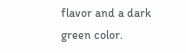flavor and a dark green color.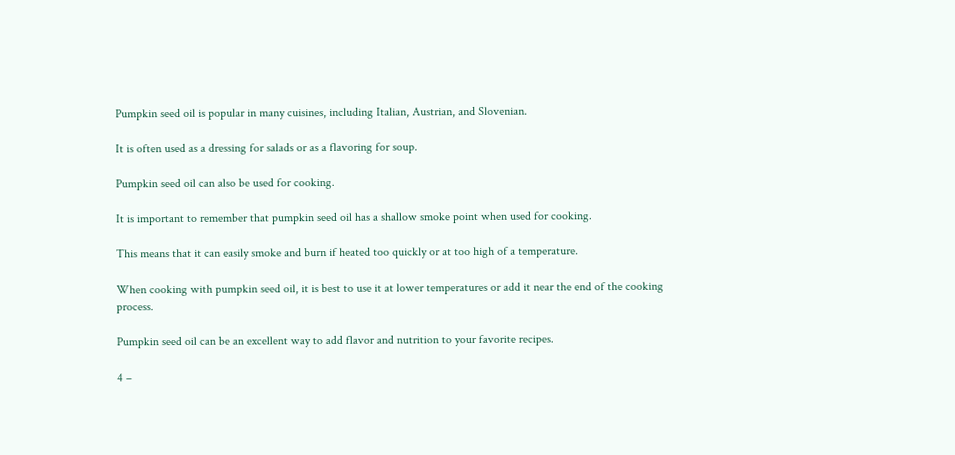Pumpkin seed oil is popular in many cuisines, including Italian, Austrian, and Slovenian.

It is often used as a dressing for salads or as a flavoring for soup.

Pumpkin seed oil can also be used for cooking.

It is important to remember that pumpkin seed oil has a shallow smoke point when used for cooking.

This means that it can easily smoke and burn if heated too quickly or at too high of a temperature.

When cooking with pumpkin seed oil, it is best to use it at lower temperatures or add it near the end of the cooking process.

Pumpkin seed oil can be an excellent way to add flavor and nutrition to your favorite recipes.

4 –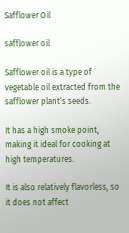Safflower Oil

safflower oil

Safflower oil is a type of vegetable oil extracted from the safflower plant’s seeds.

It has a high smoke point, making it ideal for cooking at high temperatures.

It is also relatively flavorless, so it does not affect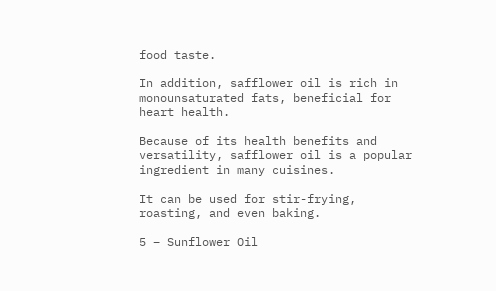food taste.

In addition, safflower oil is rich in monounsaturated fats, beneficial for heart health.

Because of its health benefits and versatility, safflower oil is a popular ingredient in many cuisines.

It can be used for stir-frying, roasting, and even baking.

5 – Sunflower Oil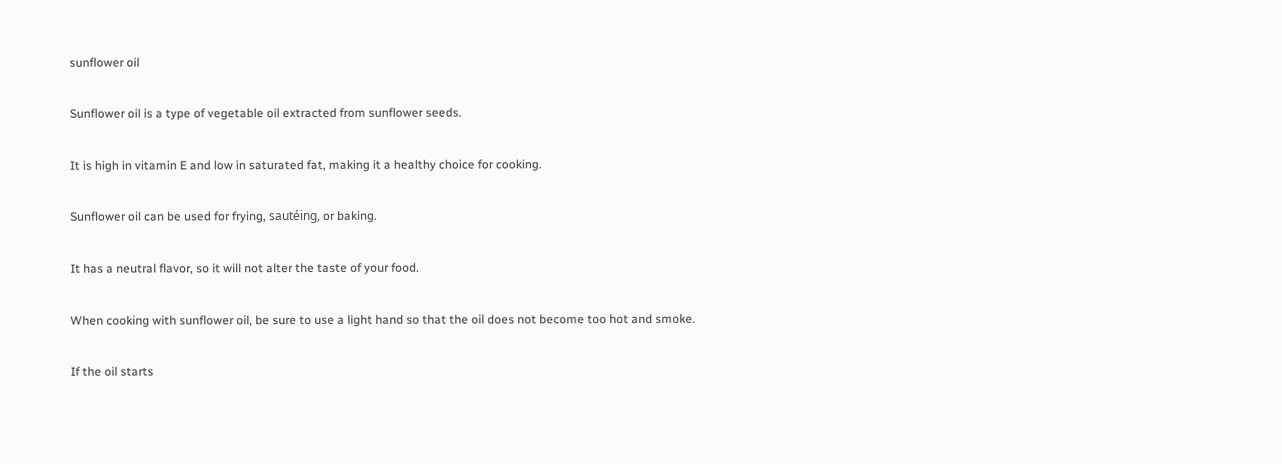sunflower oil

Sunflower oil is a type of vegetable oil extracted from sunflower seeds.

It is high in vitamin E and low in saturated fat, making it a healthy choice for cooking.

Sunflower oil can be used for frying, sautéing, or baking.

It has a neutral flavor, so it will not alter the taste of your food.

When cooking with sunflower oil, be sure to use a light hand so that the oil does not become too hot and smoke.

If the oil starts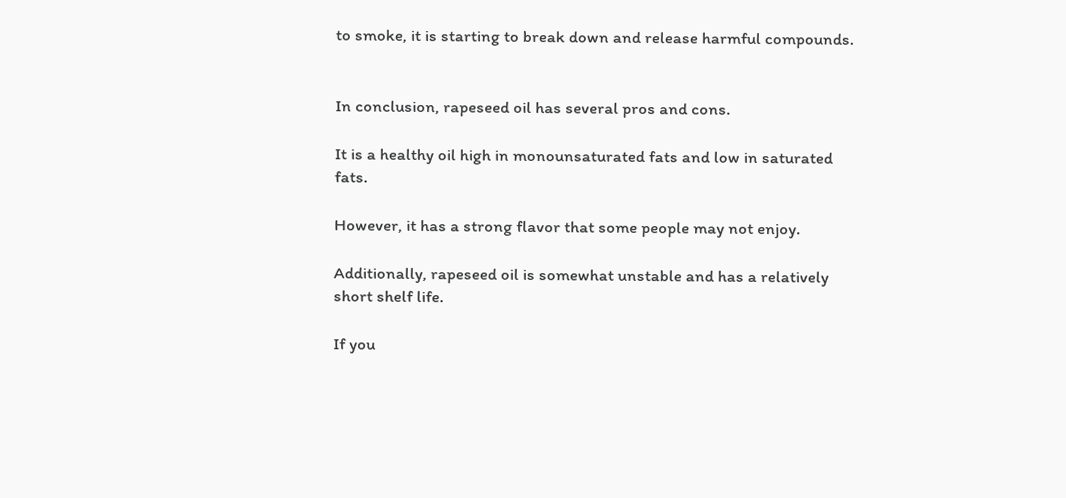to smoke, it is starting to break down and release harmful compounds.


In conclusion, rapeseed oil has several pros and cons.

It is a healthy oil high in monounsaturated fats and low in saturated fats.

However, it has a strong flavor that some people may not enjoy.

Additionally, rapeseed oil is somewhat unstable and has a relatively short shelf life.

If you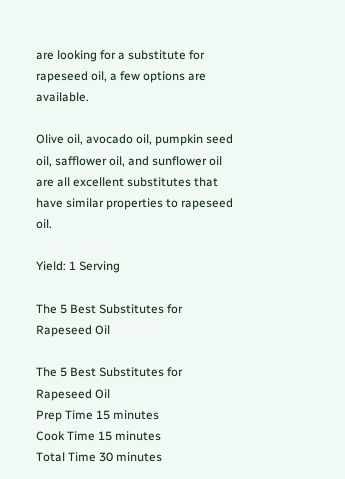are looking for a substitute for rapeseed oil, a few options are available.

Olive oil, avocado oil, pumpkin seed oil, safflower oil, and sunflower oil are all excellent substitutes that have similar properties to rapeseed oil.

Yield: 1 Serving

The 5 Best Substitutes for Rapeseed Oil

The 5 Best Substitutes for Rapeseed Oil
Prep Time 15 minutes
Cook Time 15 minutes
Total Time 30 minutes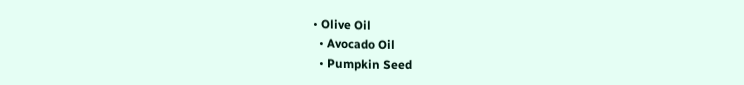• Olive Oil
  • Avocado Oil
  • Pumpkin Seed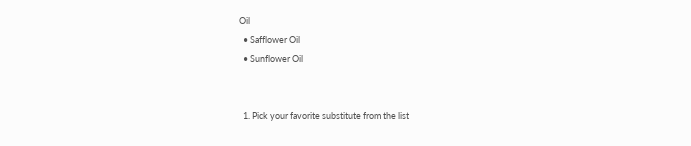Oil
  • Safflower Oil
  • Sunflower Oil


  1. Pick your favorite substitute from the list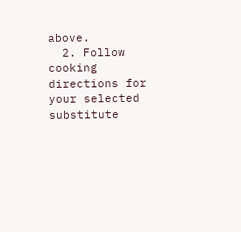above.
  2. Follow cooking directions for your selected substitute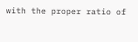with the proper ratio of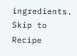ingredients.
Skip to Recipe